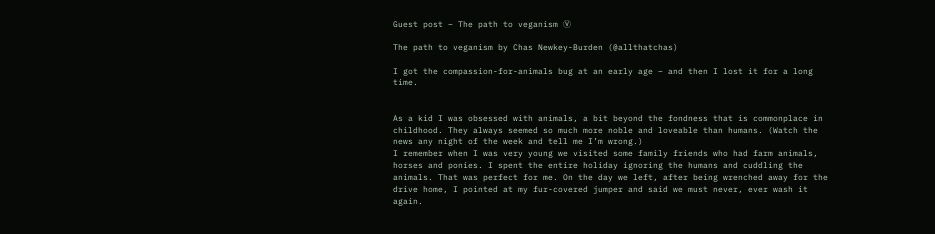Guest post – The path to veganism Ⓥ

The path to veganism by Chas Newkey-Burden (@allthatchas)

I got the compassion-for-animals bug at an early age – and then I lost it for a long time.


As a kid I was obsessed with animals, a bit beyond the fondness that is commonplace in childhood. They always seemed so much more noble and loveable than humans. (Watch the news any night of the week and tell me I’m wrong.)
I remember when I was very young we visited some family friends who had farm animals, horses and ponies. I spent the entire holiday ignoring the humans and cuddling the animals. That was perfect for me. On the day we left, after being wrenched away for the drive home, I pointed at my fur-covered jumper and said we must never, ever wash it again.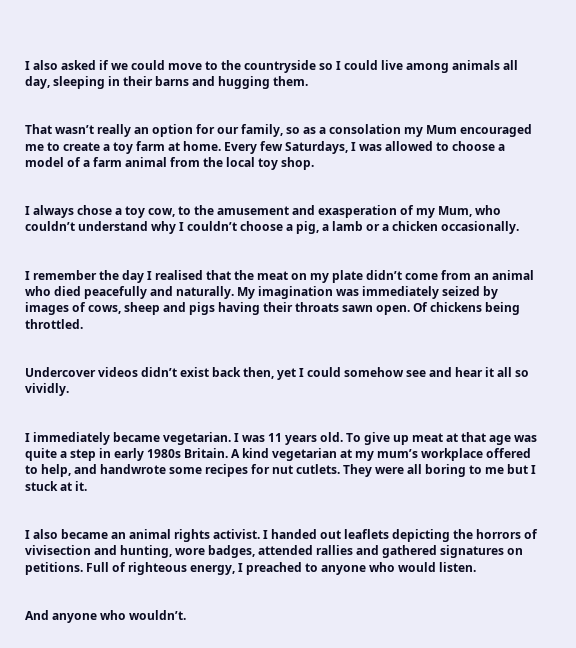I also asked if we could move to the countryside so I could live among animals all day, sleeping in their barns and hugging them.


That wasn’t really an option for our family, so as a consolation my Mum encouraged me to create a toy farm at home. Every few Saturdays, I was allowed to choose a model of a farm animal from the local toy shop.


I always chose a toy cow, to the amusement and exasperation of my Mum, who couldn’t understand why I couldn’t choose a pig, a lamb or a chicken occasionally.


I remember the day I realised that the meat on my plate didn’t come from an animal who died peacefully and naturally. My imagination was immediately seized by images of cows, sheep and pigs having their throats sawn open. Of chickens being throttled.


Undercover videos didn’t exist back then, yet I could somehow see and hear it all so vividly.


I immediately became vegetarian. I was 11 years old. To give up meat at that age was quite a step in early 1980s Britain. A kind vegetarian at my mum’s workplace offered to help, and handwrote some recipes for nut cutlets. They were all boring to me but I stuck at it.


I also became an animal rights activist. I handed out leaflets depicting the horrors of vivisection and hunting, wore badges, attended rallies and gathered signatures on petitions. Full of righteous energy, I preached to anyone who would listen.


And anyone who wouldn’t.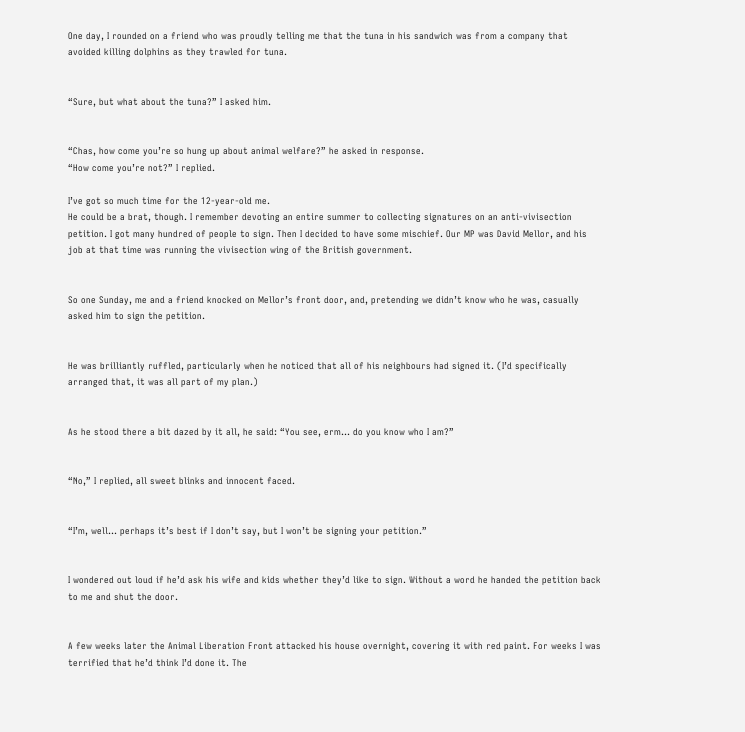One day, I rounded on a friend who was proudly telling me that the tuna in his sandwich was from a company that avoided killing dolphins as they trawled for tuna.


“Sure, but what about the tuna?” I asked him.


“Chas, how come you’re so hung up about animal welfare?” he asked in response.
“How come you’re not?” I replied.

I’ve got so much time for the 12-year-old me.
He could be a brat, though. I remember devoting an entire summer to collecting signatures on an anti-vivisection petition. I got many hundred of people to sign. Then I decided to have some mischief. Our MP was David Mellor, and his job at that time was running the vivisection wing of the British government.


So one Sunday, me and a friend knocked on Mellor’s front door, and, pretending we didn’t know who he was, casually asked him to sign the petition.


He was brilliantly ruffled, particularly when he noticed that all of his neighbours had signed it. (I’d specifically arranged that, it was all part of my plan.)


As he stood there a bit dazed by it all, he said: “You see, erm… do you know who I am?”


“No,” I replied, all sweet blinks and innocent faced.


“I’m, well… perhaps it’s best if I don’t say, but I won’t be signing your petition.”


I wondered out loud if he’d ask his wife and kids whether they’d like to sign. Without a word he handed the petition back to me and shut the door.


A few weeks later the Animal Liberation Front attacked his house overnight, covering it with red paint. For weeks I was terrified that he’d think I’d done it. The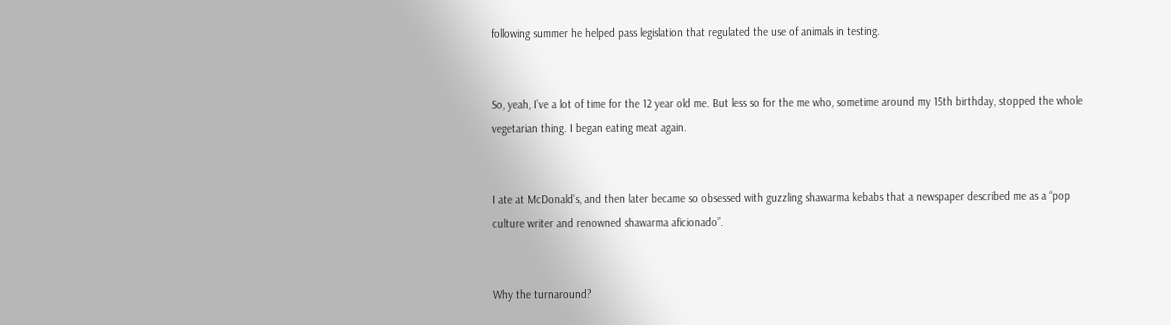following summer he helped pass legislation that regulated the use of animals in testing.


So, yeah, I’ve a lot of time for the 12 year old me. But less so for the me who, sometime around my 15th birthday, stopped the whole vegetarian thing. I began eating meat again.


I ate at McDonald’s, and then later became so obsessed with guzzling shawarma kebabs that a newspaper described me as a “pop culture writer and renowned shawarma aficionado”.


Why the turnaround?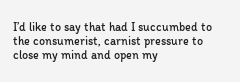I’d like to say that had I succumbed to the consumerist, carnist pressure to close my mind and open my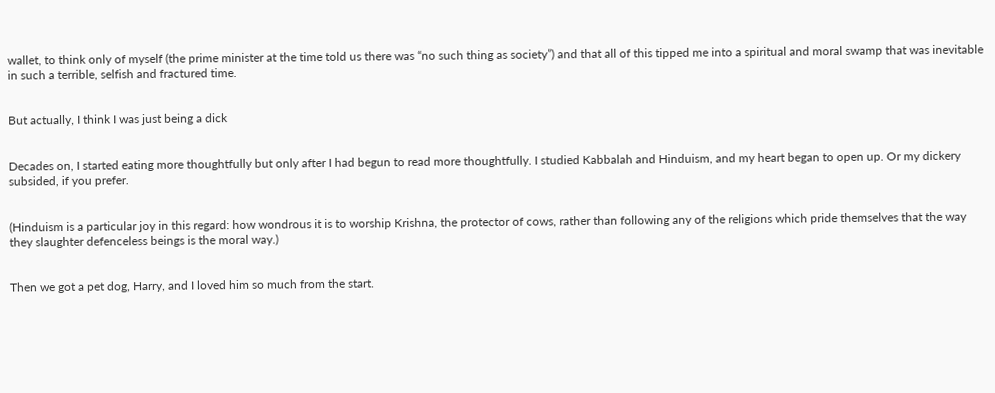wallet, to think only of myself (the prime minister at the time told us there was “no such thing as society”) and that all of this tipped me into a spiritual and moral swamp that was inevitable in such a terrible, selfish and fractured time.


But actually, I think I was just being a dick


Decades on, I started eating more thoughtfully but only after I had begun to read more thoughtfully. I studied Kabbalah and Hinduism, and my heart began to open up. Or my dickery subsided, if you prefer.


(Hinduism is a particular joy in this regard: how wondrous it is to worship Krishna, the protector of cows, rather than following any of the religions which pride themselves that the way they slaughter defenceless beings is the moral way.)


Then we got a pet dog, Harry, and I loved him so much from the start.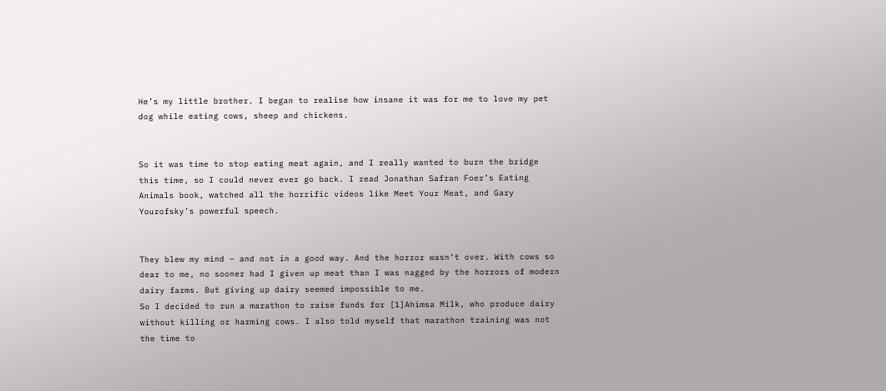He’s my little brother. I began to realise how insane it was for me to love my pet dog while eating cows, sheep and chickens.


So it was time to stop eating meat again, and I really wanted to burn the bridge this time, so I could never ever go back. I read Jonathan Safran Foer’s Eating Animals book, watched all the horrific videos like Meet Your Meat, and Gary Yourofsky’s powerful speech.


They blew my mind – and not in a good way. And the horror wasn’t over. With cows so dear to me, no sooner had I given up meat than I was nagged by the horrors of modern dairy farms. But giving up dairy seemed impossible to me.
So I decided to run a marathon to raise funds for [1]Ahimsa Milk, who produce dairy without killing or harming cows. I also told myself that marathon training was not the time to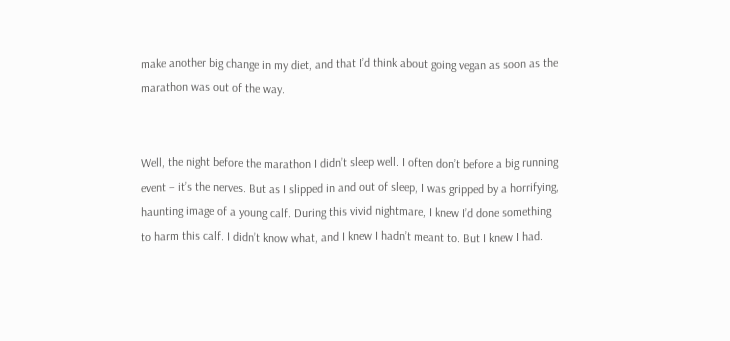make another big change in my diet, and that I’d think about going vegan as soon as the marathon was out of the way.


Well, the night before the marathon I didn’t sleep well. I often don’t before a big running event – it’s the nerves. But as I slipped in and out of sleep, I was gripped by a horrifying, haunting image of a young calf. During this vivid nightmare, I knew I’d done something to harm this calf. I didn’t know what, and I knew I hadn’t meant to. But I knew I had.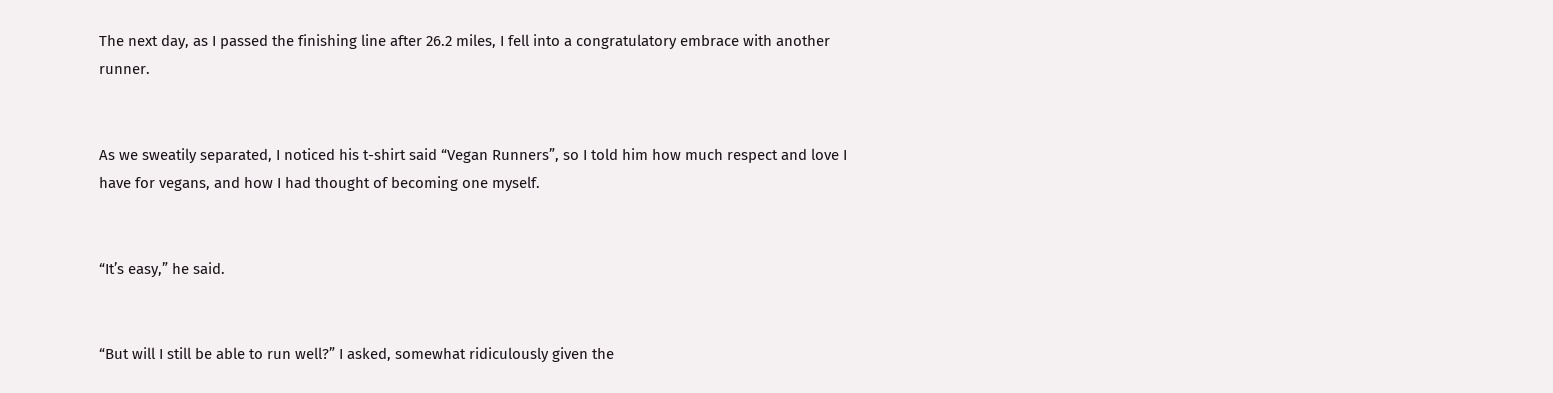The next day, as I passed the finishing line after 26.2 miles, I fell into a congratulatory embrace with another runner.


As we sweatily separated, I noticed his t-shirt said “Vegan Runners”, so I told him how much respect and love I have for vegans, and how I had thought of becoming one myself.


“It’s easy,” he said.


“But will I still be able to run well?” I asked, somewhat ridiculously given the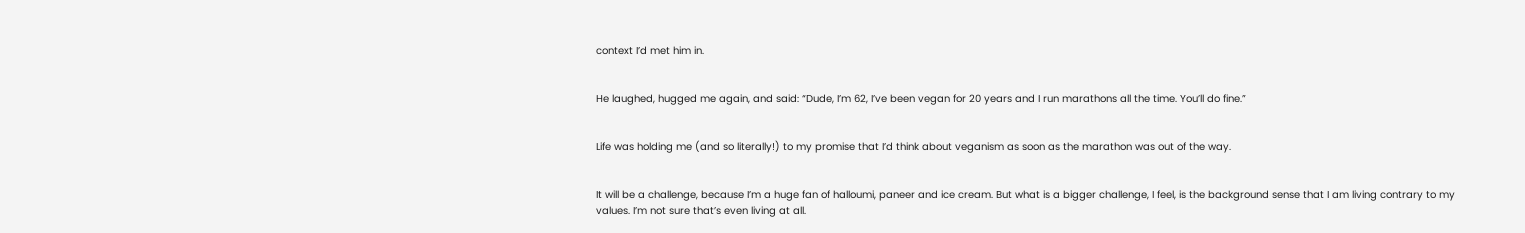context I’d met him in.


He laughed, hugged me again, and said: “Dude, I’m 62, I’ve been vegan for 20 years and I run marathons all the time. You’ll do fine.”


Life was holding me (and so literally!) to my promise that I’d think about veganism as soon as the marathon was out of the way.


It will be a challenge, because I’m a huge fan of halloumi, paneer and ice cream. But what is a bigger challenge, I feel, is the background sense that I am living contrary to my values. I’m not sure that’s even living at all.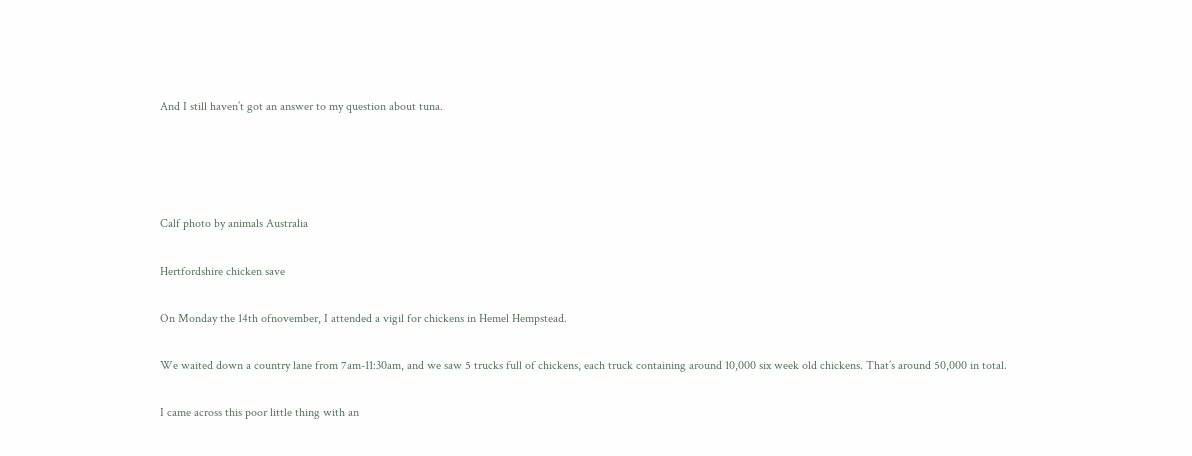And I still haven’t got an answer to my question about tuna.




Calf photo by animals Australia

Hertfordshire chicken save

On Monday the 14th ofnovember, I attended a vigil for chickens in Hemel Hempstead.

We waited down a country lane from 7am-11:30am, and we saw 5 trucks full of chickens, each truck containing around 10,000 six week old chickens. That’s around 50,000 in total.

I came across this poor little thing with an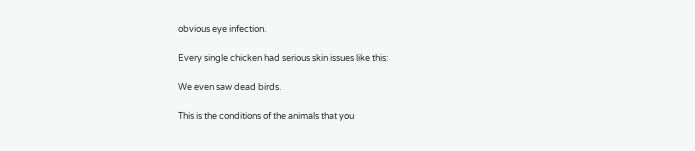obvious eye infection.

Every single chicken had serious skin issues like this:

We even saw dead birds.

This is the conditions of the animals that you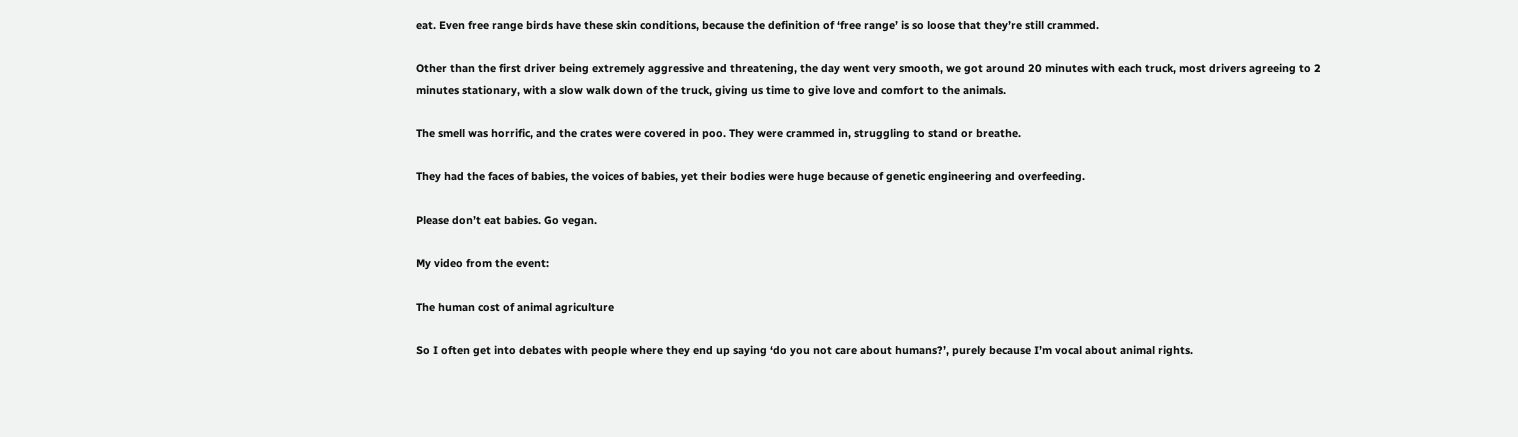eat. Even free range birds have these skin conditions, because the definition of ‘free range’ is so loose that they’re still crammed.

Other than the first driver being extremely aggressive and threatening, the day went very smooth, we got around 20 minutes with each truck, most drivers agreeing to 2 minutes stationary, with a slow walk down of the truck, giving us time to give love and comfort to the animals.

The smell was horrific, and the crates were covered in poo. They were crammed in, struggling to stand or breathe.

They had the faces of babies, the voices of babies, yet their bodies were huge because of genetic engineering and overfeeding.

Please don’t eat babies. Go vegan.

My video from the event:

The human cost of animal agriculture

So I often get into debates with people where they end up saying ‘do you not care about humans?’, purely because I’m vocal about animal rights.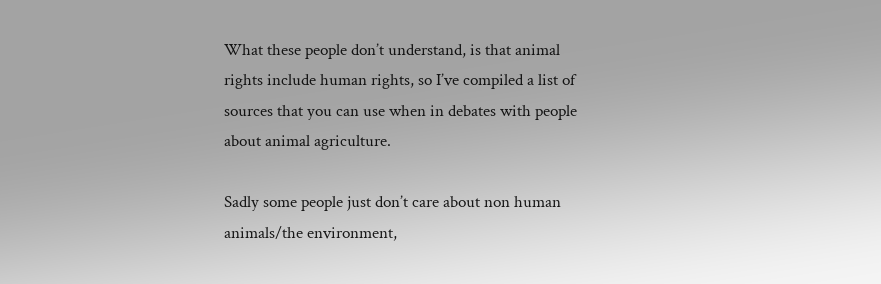What these people don’t understand, is that animal rights include human rights, so I’ve compiled a list of sources that you can use when in debates with people about animal agriculture.

Sadly some people just don’t care about non human animals/the environment,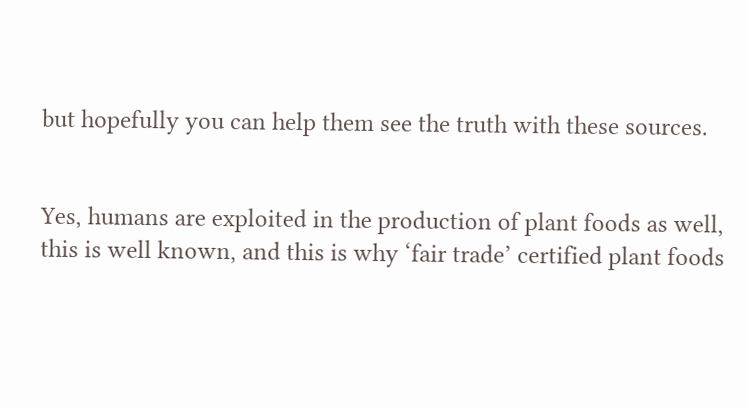but hopefully you can help them see the truth with these sources.


Yes, humans are exploited in the production of plant foods as well, this is well known, and this is why ‘fair trade’ certified plant foods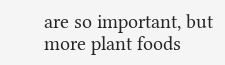are so important, but more plant foods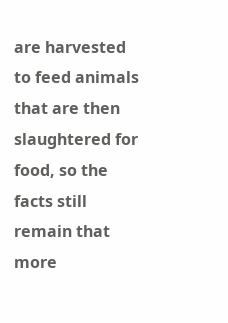are harvested to feed animals that are then slaughtered for food, so the facts still remain that more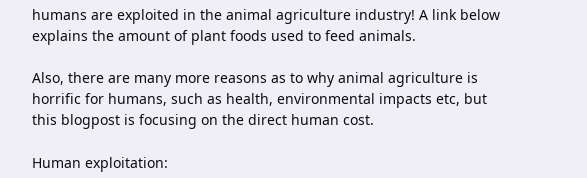humans are exploited in the animal agriculture industry! A link below explains the amount of plant foods used to feed animals.

Also, there are many more reasons as to why animal agriculture is horrific for humans, such as health, environmental impacts etc, but this blogpost is focusing on the direct human cost.

Human exploitation: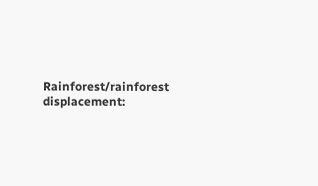Rainforest/rainforest displacement: